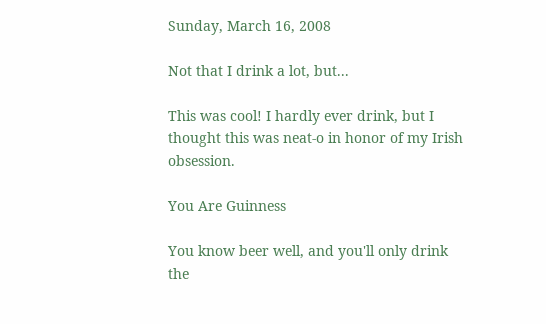Sunday, March 16, 2008

Not that I drink a lot, but...

This was cool! I hardly ever drink, but I thought this was neat-o in honor of my Irish obsession.

You Are Guinness

You know beer well, and you'll only drink the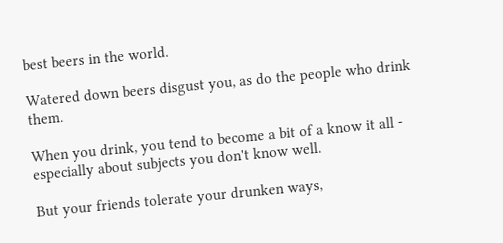best beers in the world.

Watered down beers disgust you, as do the people who drink them.

When you drink, you tend to become a bit of a know it all - especially about subjects you don't know well.

But your friends tolerate your drunken ways,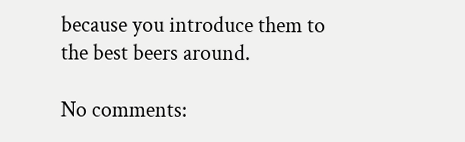because you introduce them to the best beers around.

No comments: